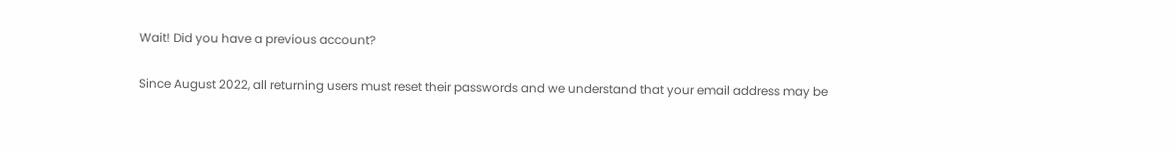Wait! Did you have a previous account?

Since August 2022, all returning users must reset their passwords and we understand that your email address may be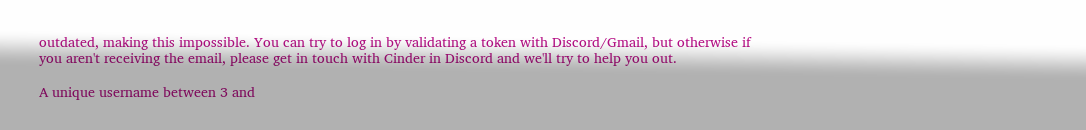outdated, making this impossible. You can try to log in by validating a token with Discord/Gmail, but otherwise if you aren't receiving the email, please get in touch with Cinder in Discord and we'll try to help you out.

A unique username between 3 and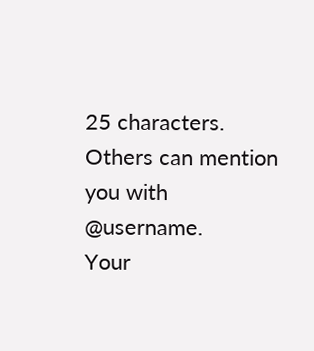25 characters. Others can mention you with @username.
Your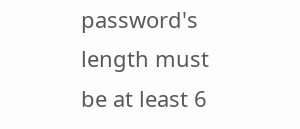password's length must be at least 6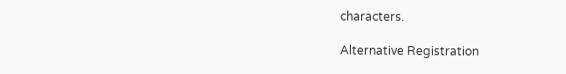characters.

Alternative Registration